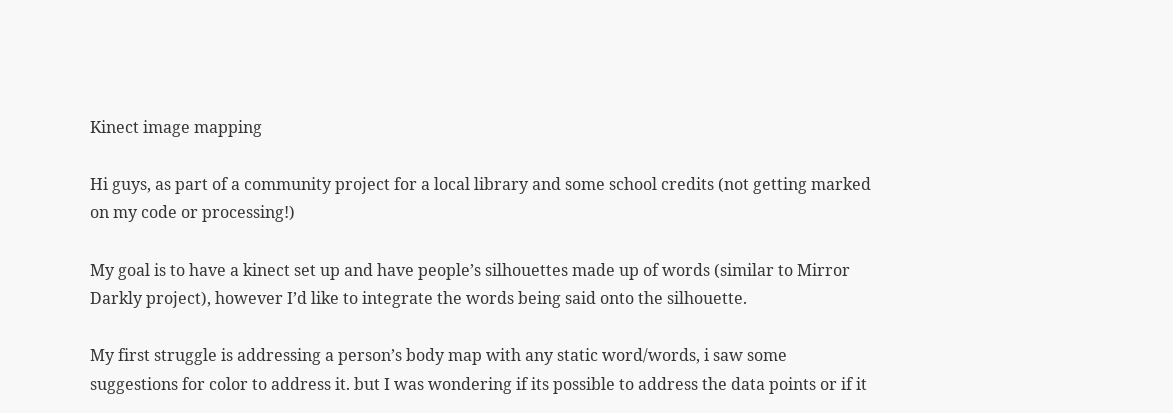Kinect image mapping

Hi guys, as part of a community project for a local library and some school credits (not getting marked on my code or processing!)

My goal is to have a kinect set up and have people’s silhouettes made up of words (similar to Mirror Darkly project), however I’d like to integrate the words being said onto the silhouette.

My first struggle is addressing a person’s body map with any static word/words, i saw some suggestions for color to address it. but I was wondering if its possible to address the data points or if it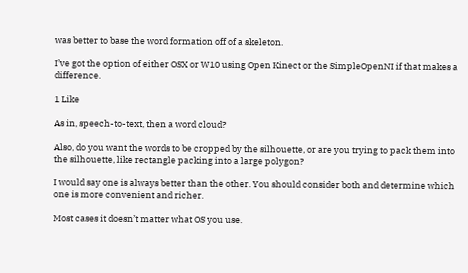was better to base the word formation off of a skeleton.

I’ve got the option of either OSX or W10 using Open Kinect or the SimpleOpenNI if that makes a difference.

1 Like

As in, speech-to-text, then a word cloud?

Also, do you want the words to be cropped by the silhouette, or are you trying to pack them into the silhouette, like rectangle packing into a large polygon?

I would say one is always better than the other. You should consider both and determine which one is more convenient and richer.

Most cases it doesn’t matter what OS you use.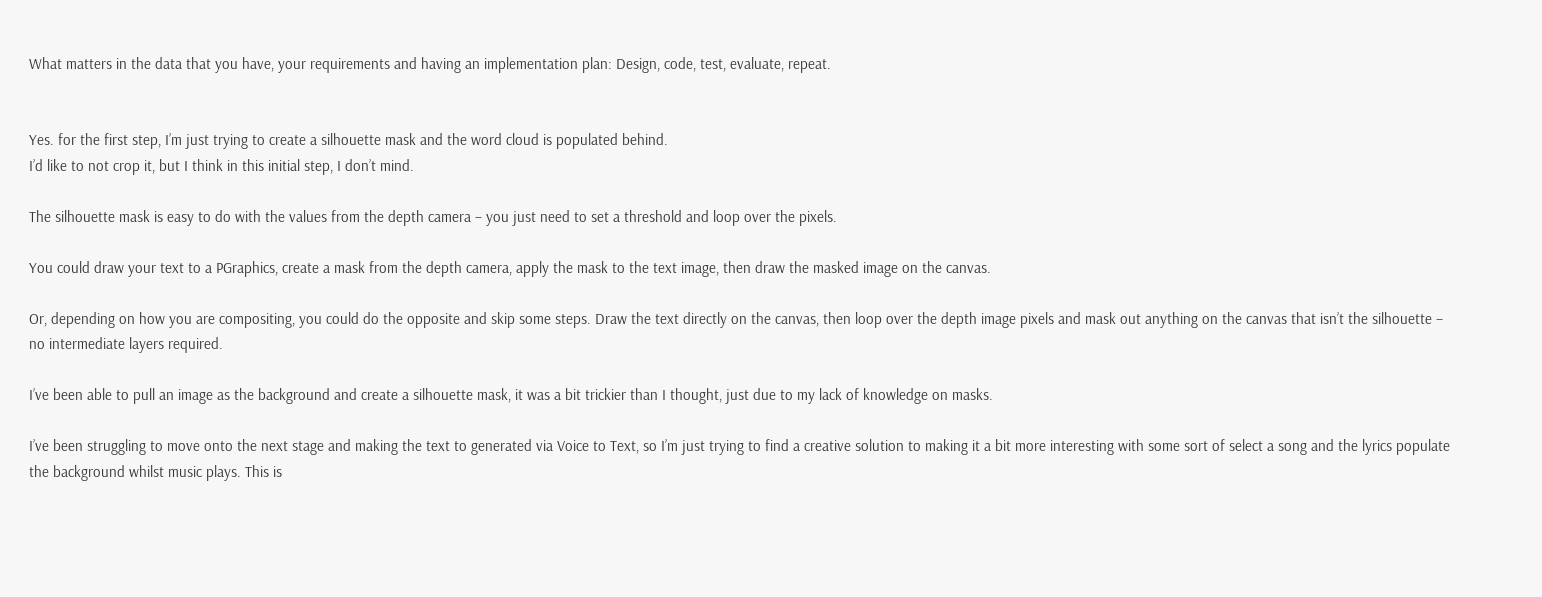What matters in the data that you have, your requirements and having an implementation plan: Design, code, test, evaluate, repeat.


Yes. for the first step, I’m just trying to create a silhouette mask and the word cloud is populated behind.
I’d like to not crop it, but I think in this initial step, I don’t mind.

The silhouette mask is easy to do with the values from the depth camera – you just need to set a threshold and loop over the pixels.

You could draw your text to a PGraphics, create a mask from the depth camera, apply the mask to the text image, then draw the masked image on the canvas.

Or, depending on how you are compositing, you could do the opposite and skip some steps. Draw the text directly on the canvas, then loop over the depth image pixels and mask out anything on the canvas that isn’t the silhouette – no intermediate layers required.

I’ve been able to pull an image as the background and create a silhouette mask, it was a bit trickier than I thought, just due to my lack of knowledge on masks.

I’ve been struggling to move onto the next stage and making the text to generated via Voice to Text, so I’m just trying to find a creative solution to making it a bit more interesting with some sort of select a song and the lyrics populate the background whilst music plays. This is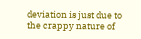deviation is just due to the crappy nature of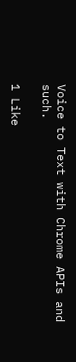Voice to Text with Chrome APIs and such.

1 Like